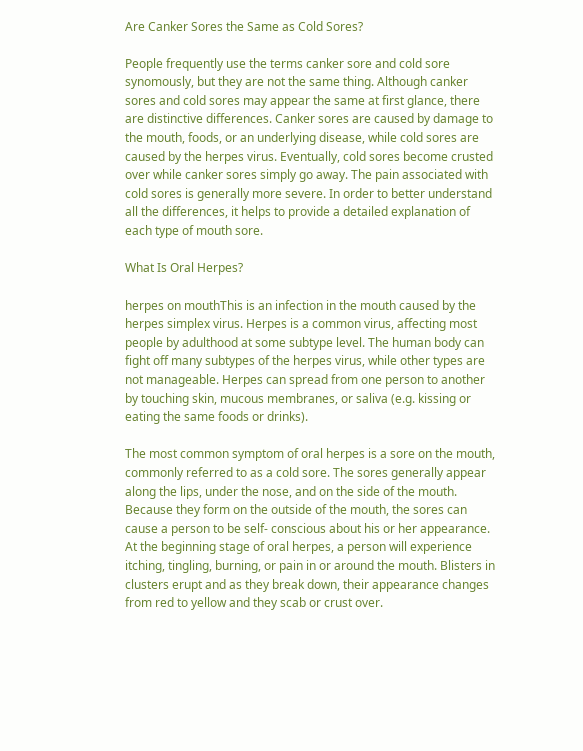Are Canker Sores the Same as Cold Sores?

People frequently use the terms canker sore and cold sore synomously, but they are not the same thing. Although canker sores and cold sores may appear the same at first glance, there are distinctive differences. Canker sores are caused by damage to the mouth, foods, or an underlying disease, while cold sores are caused by the herpes virus. Eventually, cold sores become crusted over while canker sores simply go away. The pain associated with cold sores is generally more severe. In order to better understand all the differences, it helps to provide a detailed explanation of each type of mouth sore.

What Is Oral Herpes?

herpes on mouthThis is an infection in the mouth caused by the herpes simplex virus. Herpes is a common virus, affecting most people by adulthood at some subtype level. The human body can fight off many subtypes of the herpes virus, while other types are not manageable. Herpes can spread from one person to another by touching skin, mucous membranes, or saliva (e.g. kissing or eating the same foods or drinks).

The most common symptom of oral herpes is a sore on the mouth, commonly referred to as a cold sore. The sores generally appear along the lips, under the nose, and on the side of the mouth. Because they form on the outside of the mouth, the sores can cause a person to be self- conscious about his or her appearance. At the beginning stage of oral herpes, a person will experience itching, tingling, burning, or pain in or around the mouth. Blisters in clusters erupt and as they break down, their appearance changes from red to yellow and they scab or crust over.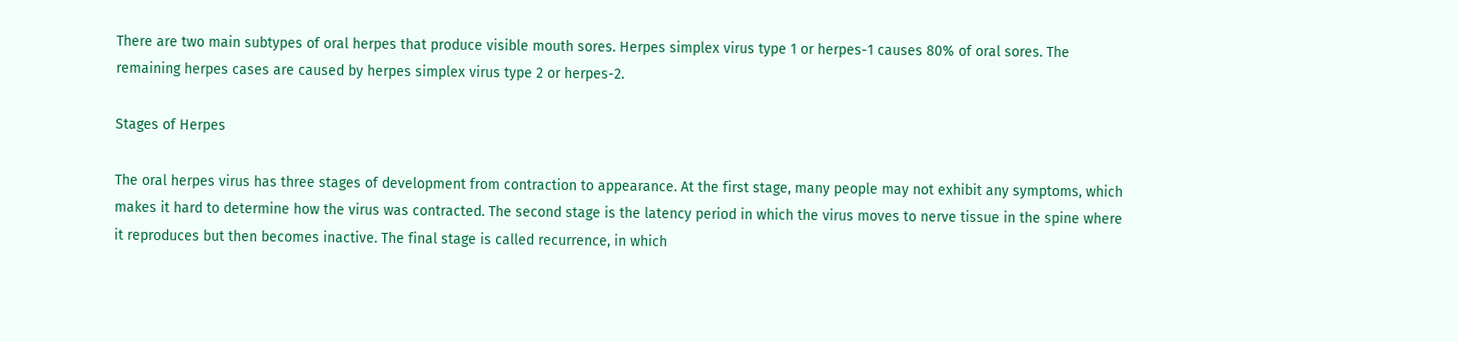There are two main subtypes of oral herpes that produce visible mouth sores. Herpes simplex virus type 1 or herpes-1 causes 80% of oral sores. The remaining herpes cases are caused by herpes simplex virus type 2 or herpes-2.

Stages of Herpes

The oral herpes virus has three stages of development from contraction to appearance. At the first stage, many people may not exhibit any symptoms, which makes it hard to determine how the virus was contracted. The second stage is the latency period in which the virus moves to nerve tissue in the spine where it reproduces but then becomes inactive. The final stage is called recurrence, in which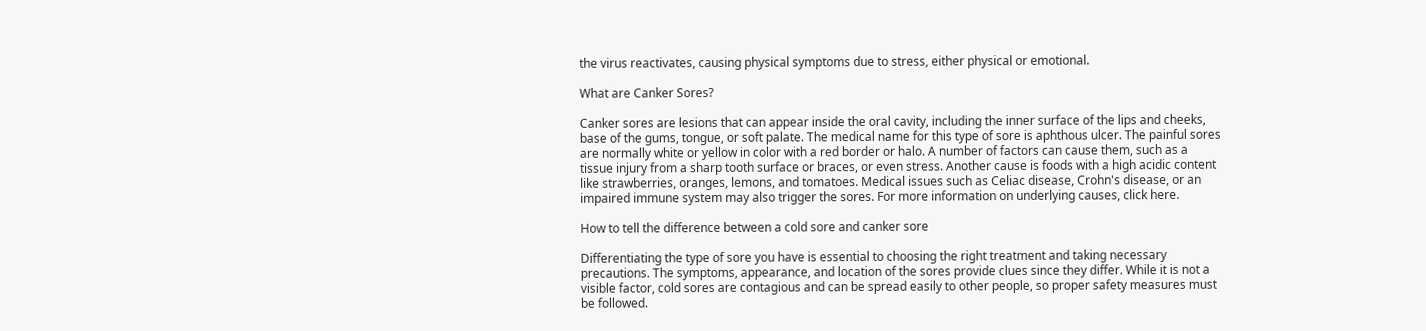the virus reactivates, causing physical symptoms due to stress, either physical or emotional.

What are Canker Sores?

Canker sores are lesions that can appear inside the oral cavity, including the inner surface of the lips and cheeks, base of the gums, tongue, or soft palate. The medical name for this type of sore is aphthous ulcer. The painful sores are normally white or yellow in color with a red border or halo. A number of factors can cause them, such as a tissue injury from a sharp tooth surface or braces, or even stress. Another cause is foods with a high acidic content like strawberries, oranges, lemons, and tomatoes. Medical issues such as Celiac disease, Crohn's disease, or an impaired immune system may also trigger the sores. For more information on underlying causes, click here.

How to tell the difference between a cold sore and canker sore

Differentiating the type of sore you have is essential to choosing the right treatment and taking necessary precautions. The symptoms, appearance, and location of the sores provide clues since they differ. While it is not a visible factor, cold sores are contagious and can be spread easily to other people, so proper safety measures must be followed.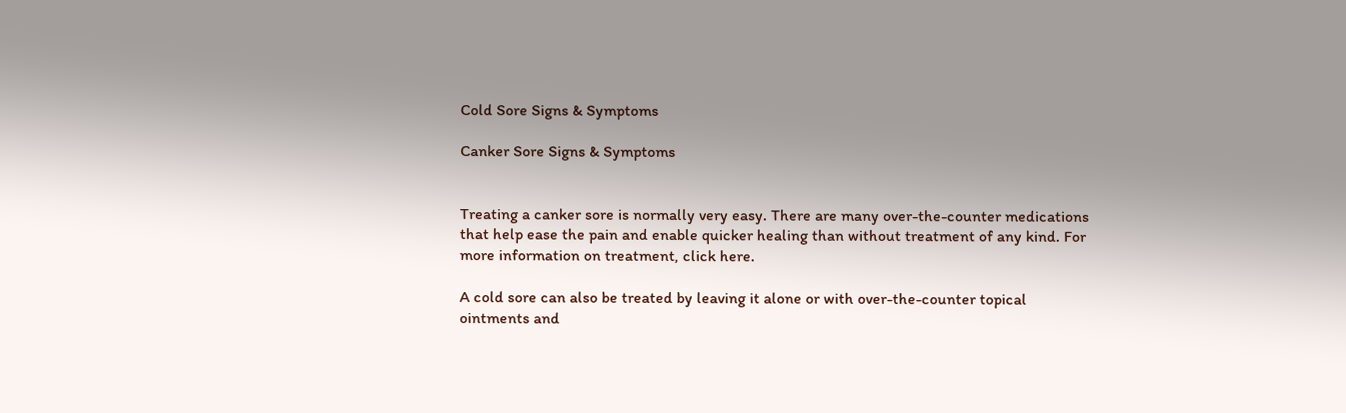Cold Sore Signs & Symptoms

Canker Sore Signs & Symptoms


Treating a canker sore is normally very easy. There are many over-the-counter medications that help ease the pain and enable quicker healing than without treatment of any kind. For more information on treatment, click here.

A cold sore can also be treated by leaving it alone or with over-the-counter topical ointments and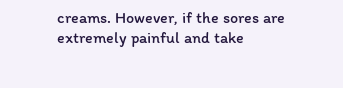creams. However, if the sores are extremely painful and take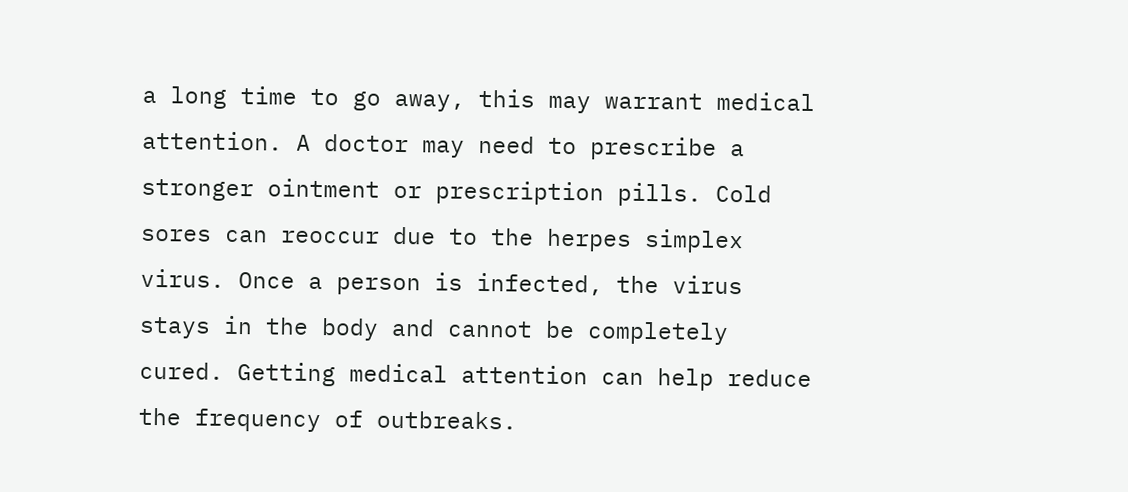a long time to go away, this may warrant medical attention. A doctor may need to prescribe a stronger ointment or prescription pills. Cold sores can reoccur due to the herpes simplex virus. Once a person is infected, the virus stays in the body and cannot be completely cured. Getting medical attention can help reduce the frequency of outbreaks.